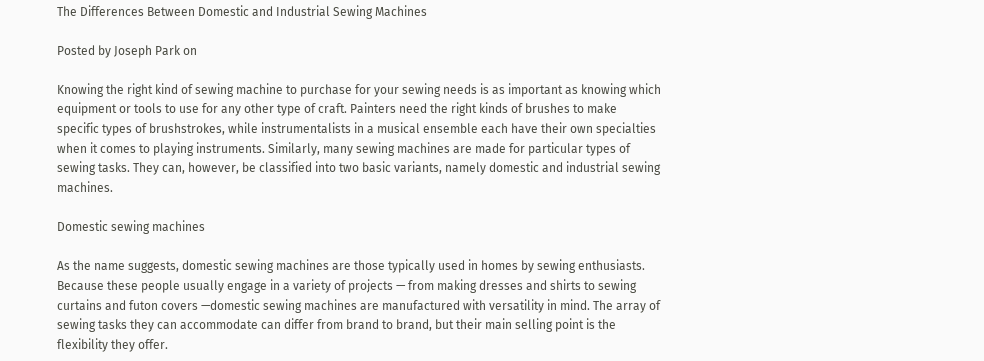The Differences Between Domestic and Industrial Sewing Machines

Posted by Joseph Park on

Knowing the right kind of sewing machine to purchase for your sewing needs is as important as knowing which equipment or tools to use for any other type of craft. Painters need the right kinds of brushes to make specific types of brushstrokes, while instrumentalists in a musical ensemble each have their own specialties when it comes to playing instruments. Similarly, many sewing machines are made for particular types of sewing tasks. They can, however, be classified into two basic variants, namely domestic and industrial sewing machines.

Domestic sewing machines

As the name suggests, domestic sewing machines are those typically used in homes by sewing enthusiasts. Because these people usually engage in a variety of projects — from making dresses and shirts to sewing curtains and futon covers —domestic sewing machines are manufactured with versatility in mind. The array of sewing tasks they can accommodate can differ from brand to brand, but their main selling point is the flexibility they offer.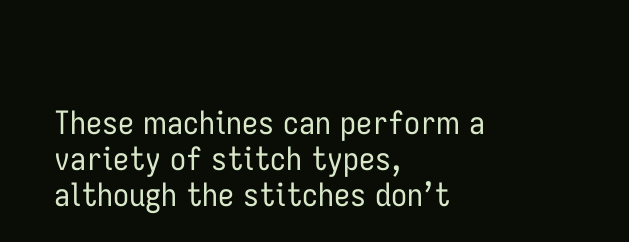These machines can perform a variety of stitch types, although the stitches don’t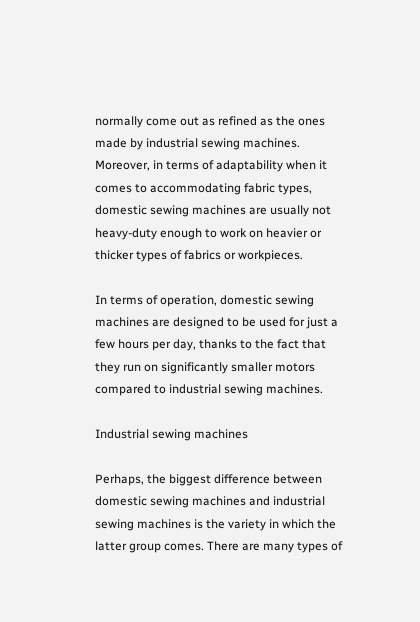normally come out as refined as the ones made by industrial sewing machines. Moreover, in terms of adaptability when it comes to accommodating fabric types, domestic sewing machines are usually not heavy-duty enough to work on heavier or thicker types of fabrics or workpieces.

In terms of operation, domestic sewing machines are designed to be used for just a few hours per day, thanks to the fact that they run on significantly smaller motors compared to industrial sewing machines.

Industrial sewing machines

Perhaps, the biggest difference between domestic sewing machines and industrial sewing machines is the variety in which the latter group comes. There are many types of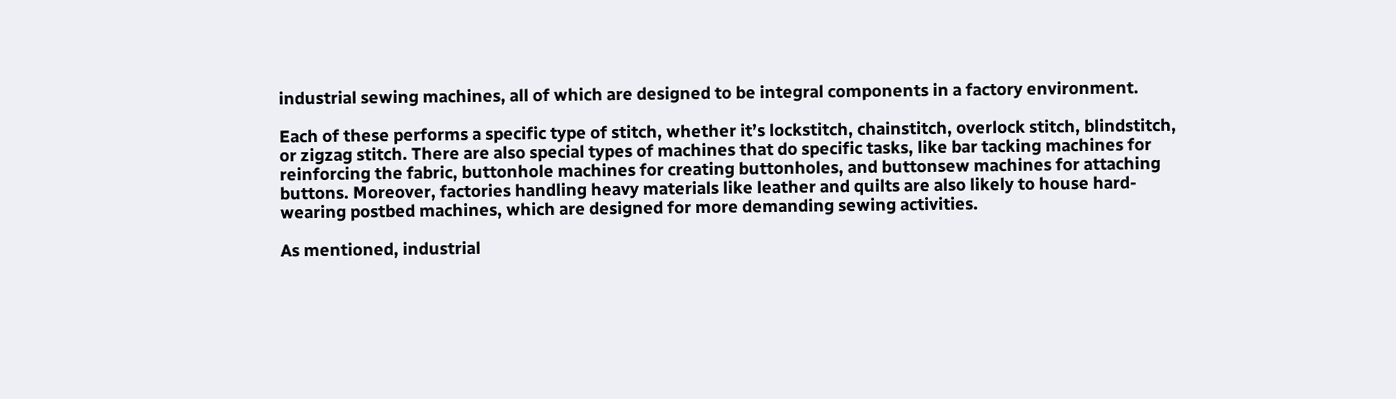industrial sewing machines, all of which are designed to be integral components in a factory environment.

Each of these performs a specific type of stitch, whether it’s lockstitch, chainstitch, overlock stitch, blindstitch, or zigzag stitch. There are also special types of machines that do specific tasks, like bar tacking machines for reinforcing the fabric, buttonhole machines for creating buttonholes, and buttonsew machines for attaching buttons. Moreover, factories handling heavy materials like leather and quilts are also likely to house hard-wearing postbed machines, which are designed for more demanding sewing activities.

As mentioned, industrial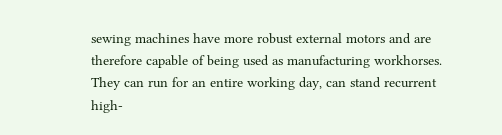sewing machines have more robust external motors and are therefore capable of being used as manufacturing workhorses. They can run for an entire working day, can stand recurrent high-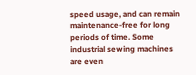speed usage, and can remain maintenance-free for long periods of time. Some industrial sewing machines are even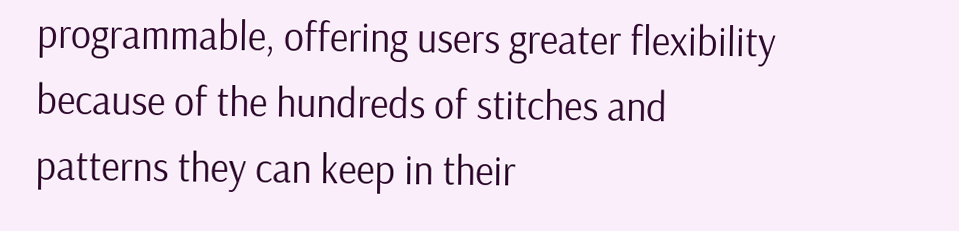programmable, offering users greater flexibility because of the hundreds of stitches and patterns they can keep in their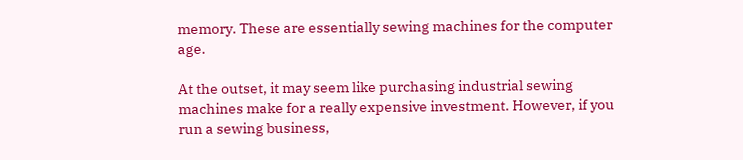memory. These are essentially sewing machines for the computer age.

At the outset, it may seem like purchasing industrial sewing machines make for a really expensive investment. However, if you run a sewing business,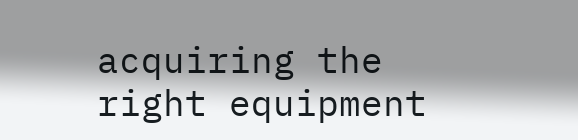acquiring the right equipment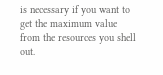is necessary if you want to get the maximum value from the resources you shell out.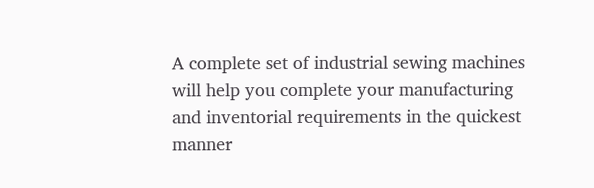A complete set of industrial sewing machines will help you complete your manufacturing and inventorial requirements in the quickest manner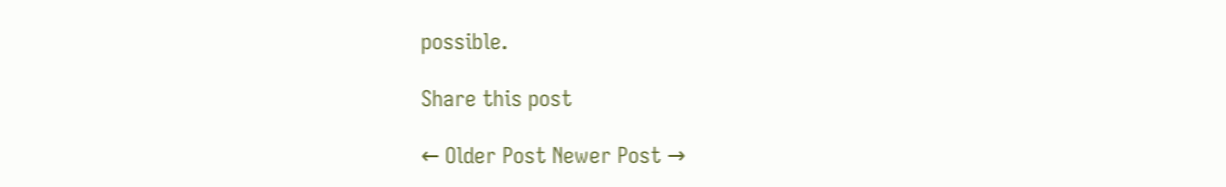possible.

Share this post

← Older Post Newer Post →